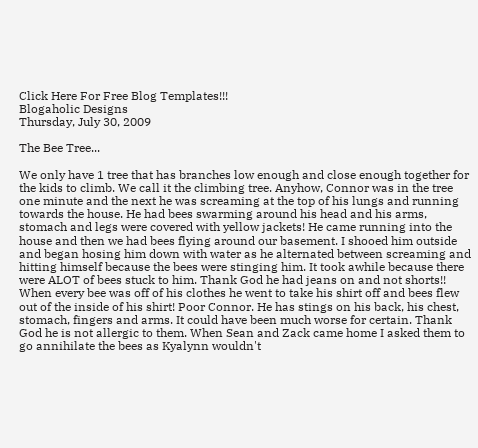Click Here For Free Blog Templates!!!
Blogaholic Designs
Thursday, July 30, 2009

The Bee Tree...

We only have 1 tree that has branches low enough and close enough together for the kids to climb. We call it the climbing tree. Anyhow, Connor was in the tree one minute and the next he was screaming at the top of his lungs and running towards the house. He had bees swarming around his head and his arms, stomach and legs were covered with yellow jackets! He came running into the house and then we had bees flying around our basement. I shooed him outside and began hosing him down with water as he alternated between screaming and hitting himself because the bees were stinging him. It took awhile because there were ALOT of bees stuck to him. Thank God he had jeans on and not shorts!! When every bee was off of his clothes he went to take his shirt off and bees flew out of the inside of his shirt! Poor Connor. He has stings on his back, his chest, stomach, fingers and arms. It could have been much worse for certain. Thank God he is not allergic to them. When Sean and Zack came home I asked them to go annihilate the bees as Kyalynn wouldn't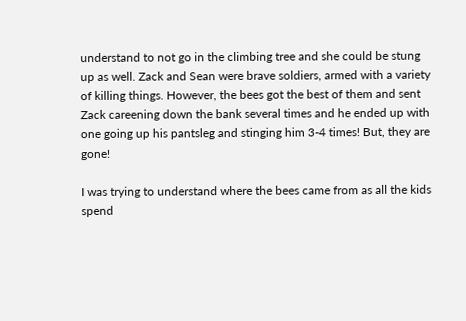understand to not go in the climbing tree and she could be stung up as well. Zack and Sean were brave soldiers, armed with a variety of killing things. However, the bees got the best of them and sent Zack careening down the bank several times and he ended up with one going up his pantsleg and stinging him 3-4 times! But, they are gone!

I was trying to understand where the bees came from as all the kids spend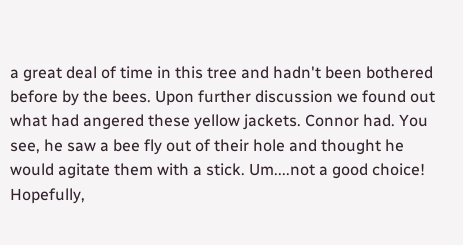a great deal of time in this tree and hadn't been bothered before by the bees. Upon further discussion we found out what had angered these yellow jackets. Connor had. You see, he saw a bee fly out of their hole and thought he would agitate them with a stick. Um....not a good choice! Hopefully,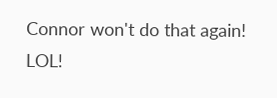Connor won't do that again! LOL!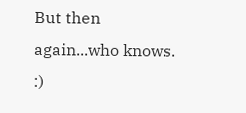But then again...who knows. :)